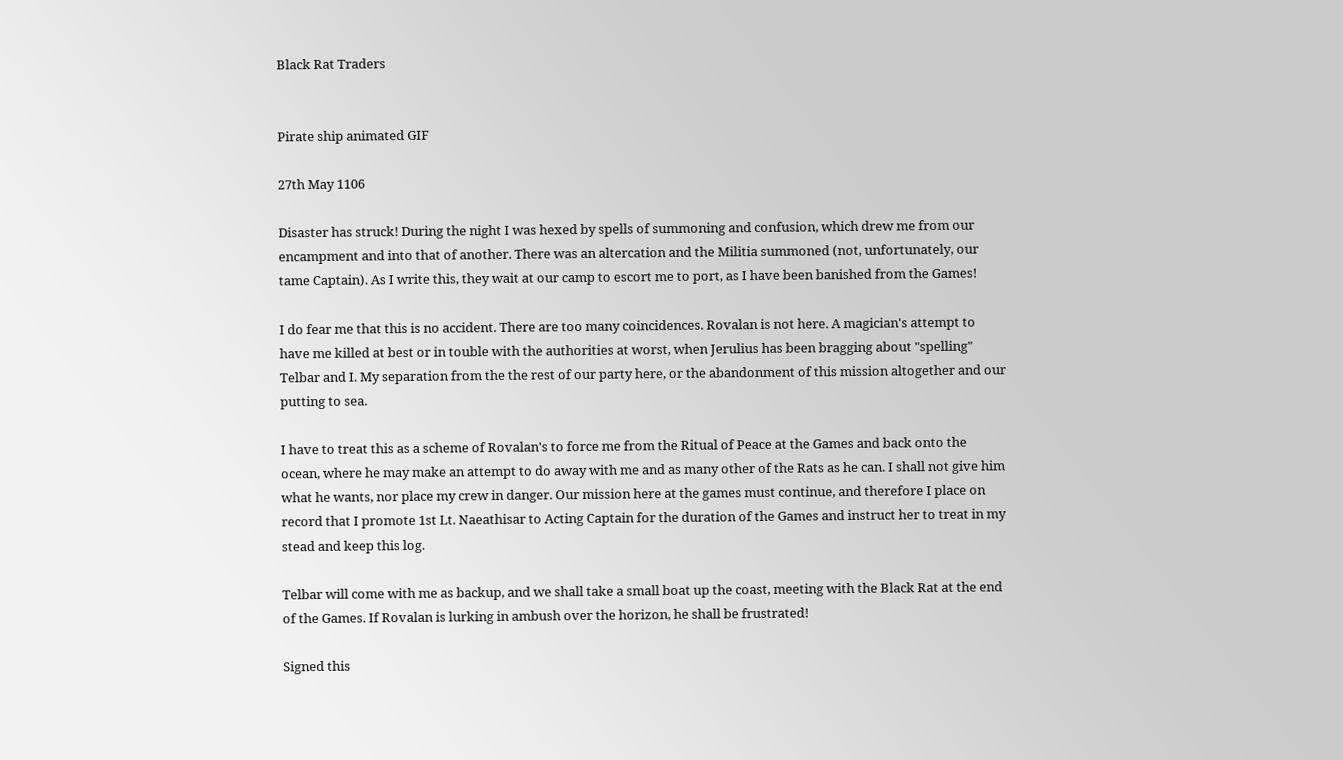Black Rat Traders


Pirate ship animated GIF

27th May 1106

Disaster has struck! During the night I was hexed by spells of summoning and confusion, which drew me from our encampment and into that of another. There was an altercation and the Militia summoned (not, unfortunately, our tame Captain). As I write this, they wait at our camp to escort me to port, as I have been banished from the Games!

I do fear me that this is no accident. There are too many coincidences. Rovalan is not here. A magician's attempt to have me killed at best or in touble with the authorities at worst, when Jerulius has been bragging about "spelling" Telbar and I. My separation from the the rest of our party here, or the abandonment of this mission altogether and our putting to sea.

I have to treat this as a scheme of Rovalan's to force me from the Ritual of Peace at the Games and back onto the ocean, where he may make an attempt to do away with me and as many other of the Rats as he can. I shall not give him what he wants, nor place my crew in danger. Our mission here at the games must continue, and therefore I place on record that I promote 1st Lt. Naeathisar to Acting Captain for the duration of the Games and instruct her to treat in my stead and keep this log.

Telbar will come with me as backup, and we shall take a small boat up the coast, meeting with the Black Rat at the end of the Games. If Rovalan is lurking in ambush over the horizon, he shall be frustrated!

Signed this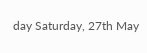day Saturday, 27th May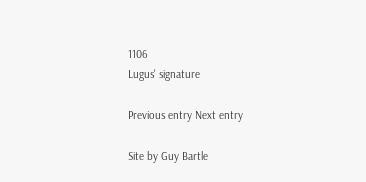1106
Lugus' signature

Previous entry Next entry

Site by Guy Bartle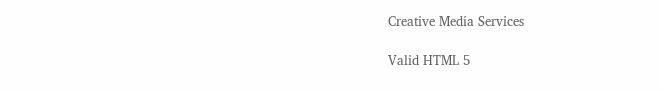Creative Media Services

Valid HTML 5